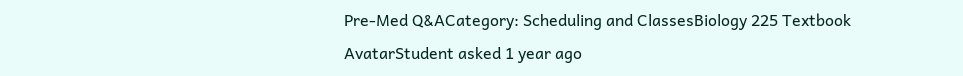Pre-Med Q&ACategory: Scheduling and ClassesBiology 225 Textbook
AvatarStudent asked 1 year ago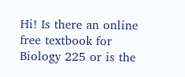Hi! Is there an online free textbook for Biology 225 or is the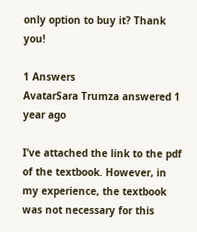only option to buy it? Thank you!

1 Answers
AvatarSara Trumza answered 1 year ago

I’ve attached the link to the pdf of the textbook. However, in my experience, the textbook was not necessary for this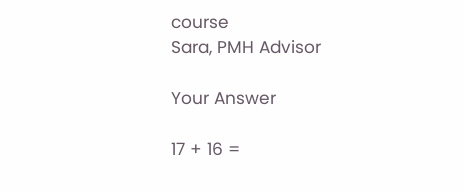course
Sara, PMH Advisor

Your Answer

17 + 16 =